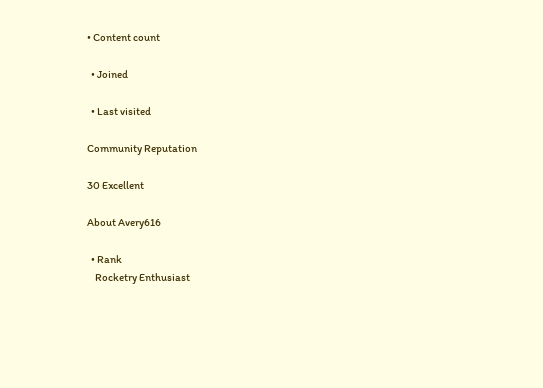• Content count

  • Joined

  • Last visited

Community Reputation

30 Excellent

About Avery616

  • Rank
    Rocketry Enthusiast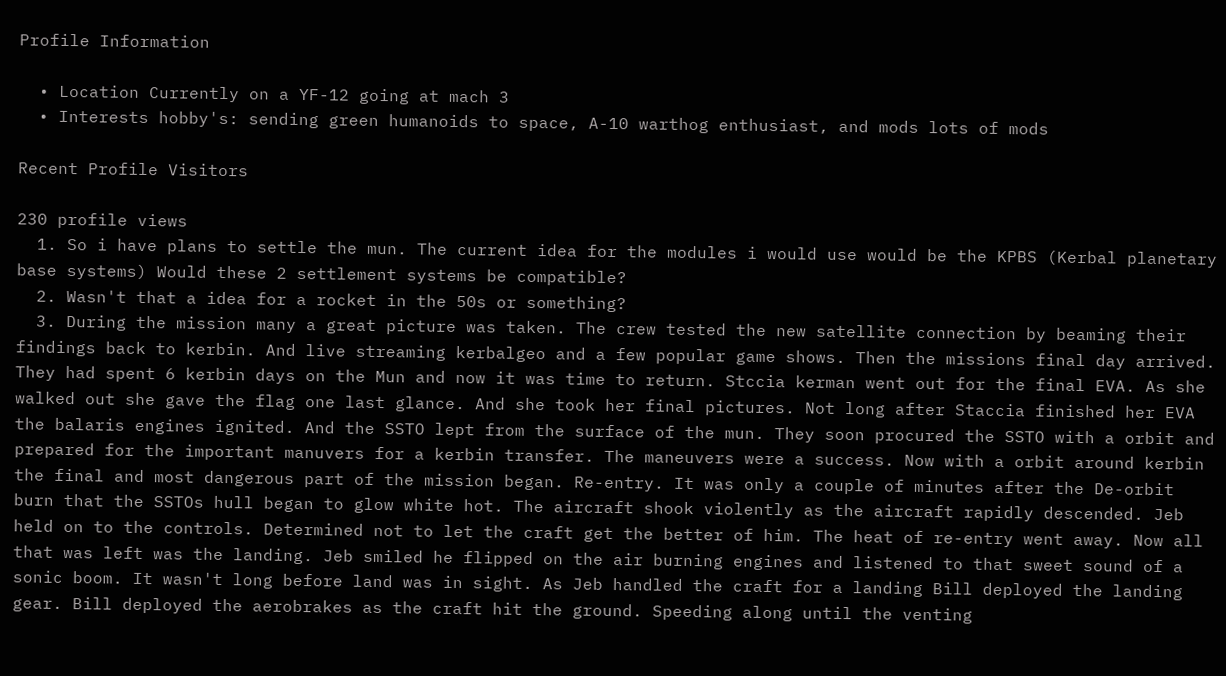Profile Information

  • Location Currently on a YF-12 going at mach 3
  • Interests hobby's: sending green humanoids to space, A-10 warthog enthusiast, and mods lots of mods

Recent Profile Visitors

230 profile views
  1. So i have plans to settle the mun. The current idea for the modules i would use would be the KPBS (Kerbal planetary base systems) Would these 2 settlement systems be compatible?
  2. Wasn't that a idea for a rocket in the 50s or something?
  3. During the mission many a great picture was taken. The crew tested the new satellite connection by beaming their findings back to kerbin. And live streaming kerbalgeo and a few popular game shows. Then the missions final day arrived. They had spent 6 kerbin days on the Mun and now it was time to return. Stccia kerman went out for the final EVA. As she walked out she gave the flag one last glance. And she took her final pictures. Not long after Staccia finished her EVA the balaris engines ignited. And the SSTO lept from the surface of the mun. They soon procured the SSTO with a orbit and prepared for the important manuvers for a kerbin transfer. The maneuvers were a success. Now with a orbit around kerbin the final and most dangerous part of the mission began. Re-entry. It was only a couple of minutes after the De-orbit burn that the SSTOs hull began to glow white hot. The aircraft shook violently as the aircraft rapidly descended. Jeb held on to the controls. Determined not to let the craft get the better of him. The heat of re-entry went away. Now all that was left was the landing. Jeb smiled he flipped on the air burning engines and listened to that sweet sound of a sonic boom. It wasn't long before land was in sight. As Jeb handled the craft for a landing Bill deployed the landing gear. Bill deployed the aerobrakes as the craft hit the ground. Speeding along until the venting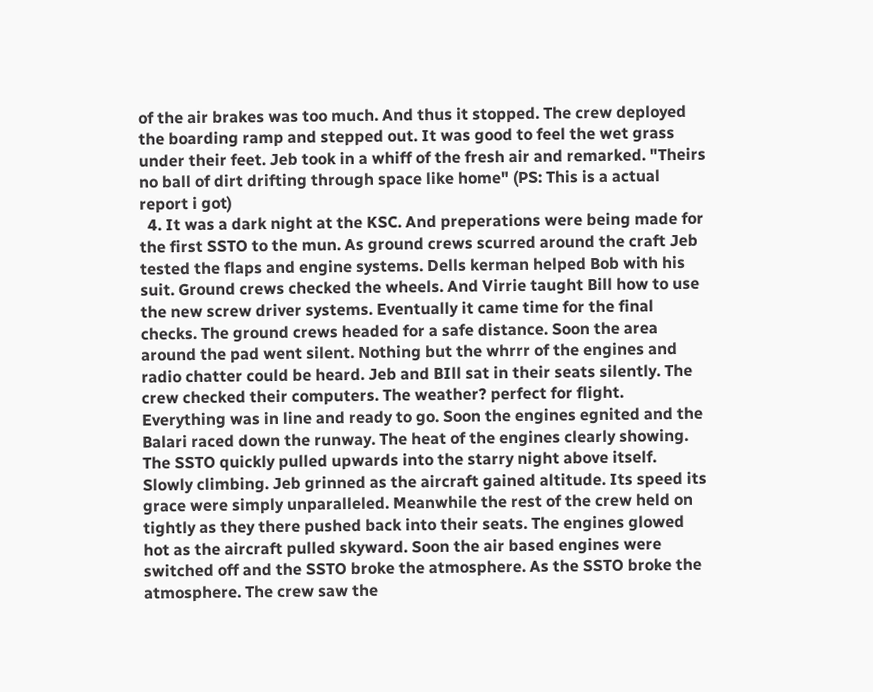of the air brakes was too much. And thus it stopped. The crew deployed the boarding ramp and stepped out. It was good to feel the wet grass under their feet. Jeb took in a whiff of the fresh air and remarked. "Theirs no ball of dirt drifting through space like home" (PS: This is a actual report i got)
  4. It was a dark night at the KSC. And preperations were being made for the first SSTO to the mun. As ground crews scurred around the craft Jeb tested the flaps and engine systems. Dells kerman helped Bob with his suit. Ground crews checked the wheels. And Virrie taught Bill how to use the new screw driver systems. Eventually it came time for the final checks. The ground crews headed for a safe distance. Soon the area around the pad went silent. Nothing but the whrrr of the engines and radio chatter could be heard. Jeb and BIll sat in their seats silently. The crew checked their computers. The weather? perfect for flight. Everything was in line and ready to go. Soon the engines egnited and the Balari raced down the runway. The heat of the engines clearly showing. The SSTO quickly pulled upwards into the starry night above itself. Slowly climbing. Jeb grinned as the aircraft gained altitude. Its speed its grace were simply unparalleled. Meanwhile the rest of the crew held on tightly as they there pushed back into their seats. The engines glowed hot as the aircraft pulled skyward. Soon the air based engines were switched off and the SSTO broke the atmosphere. As the SSTO broke the atmosphere. The crew saw the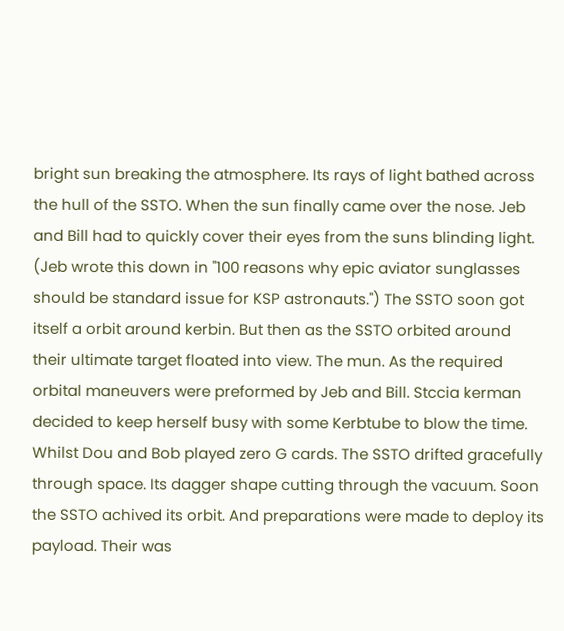bright sun breaking the atmosphere. Its rays of light bathed across the hull of the SSTO. When the sun finally came over the nose. Jeb and Bill had to quickly cover their eyes from the suns blinding light. (Jeb wrote this down in "100 reasons why epic aviator sunglasses should be standard issue for KSP astronauts.") The SSTO soon got itself a orbit around kerbin. But then as the SSTO orbited around their ultimate target floated into view. The mun. As the required orbital maneuvers were preformed by Jeb and Bill. Stccia kerman decided to keep herself busy with some Kerbtube to blow the time. Whilst Dou and Bob played zero G cards. The SSTO drifted gracefully through space. Its dagger shape cutting through the vacuum. Soon the SSTO achived its orbit. And preparations were made to deploy its payload. Their was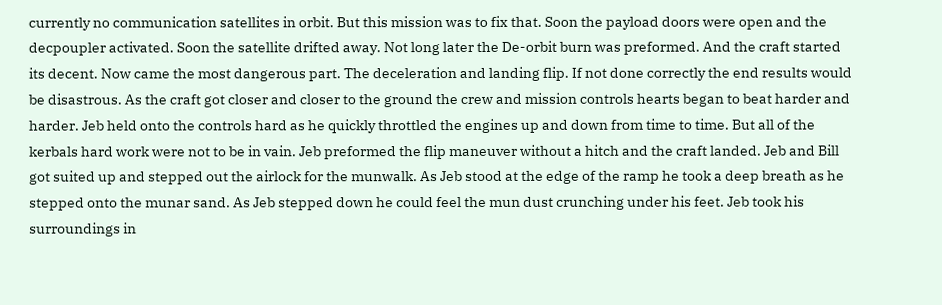currently no communication satellites in orbit. But this mission was to fix that. Soon the payload doors were open and the decpoupler activated. Soon the satellite drifted away. Not long later the De-orbit burn was preformed. And the craft started its decent. Now came the most dangerous part. The deceleration and landing flip. If not done correctly the end results would be disastrous. As the craft got closer and closer to the ground the crew and mission controls hearts began to beat harder and harder. Jeb held onto the controls hard as he quickly throttled the engines up and down from time to time. But all of the kerbals hard work were not to be in vain. Jeb preformed the flip maneuver without a hitch and the craft landed. Jeb and Bill got suited up and stepped out the airlock for the munwalk. As Jeb stood at the edge of the ramp he took a deep breath as he stepped onto the munar sand. As Jeb stepped down he could feel the mun dust crunching under his feet. Jeb took his surroundings in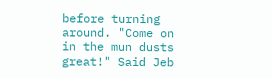before turning around. "Come on in the mun dusts great!" Said Jeb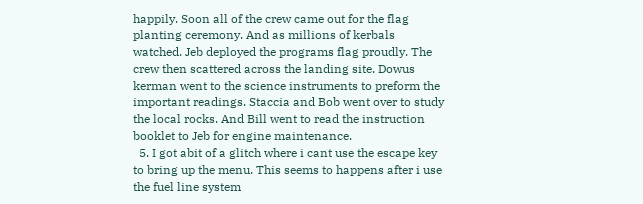happily. Soon all of the crew came out for the flag planting ceremony. And as millions of kerbals watched. Jeb deployed the programs flag proudly. The crew then scattered across the landing site. Dowus kerman went to the science instruments to preform the important readings. Staccia and Bob went over to study the local rocks. And Bill went to read the instruction booklet to Jeb for engine maintenance.
  5. I got abit of a glitch where i cant use the escape key to bring up the menu. This seems to happens after i use the fuel line system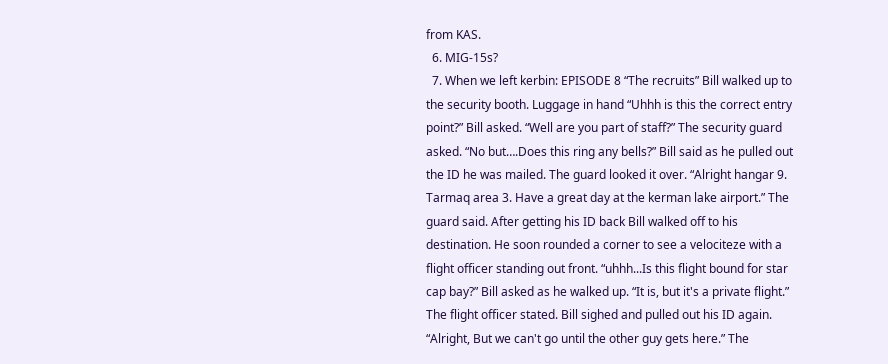from KAS.
  6. MIG-15s?
  7. When we left kerbin: EPISODE 8 “The recruits” Bill walked up to the security booth. Luggage in hand “Uhhh is this the correct entry point?” Bill asked. “Well are you part of staff?” The security guard asked. “No but….Does this ring any bells?” Bill said as he pulled out the ID he was mailed. The guard looked it over. “Alright hangar 9. Tarmaq area 3. Have a great day at the kerman lake airport.” The guard said. After getting his ID back Bill walked off to his destination. He soon rounded a corner to see a velociteze with a flight officer standing out front. “uhhh...Is this flight bound for star cap bay?” Bill asked as he walked up. “It is, but it's a private flight.” The flight officer stated. Bill sighed and pulled out his ID again. “Alright, But we can't go until the other guy gets here.” The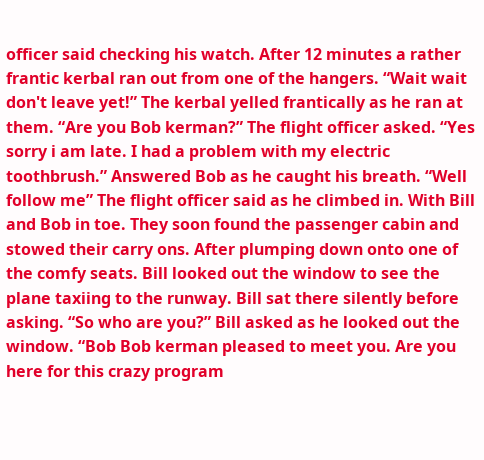officer said checking his watch. After 12 minutes a rather frantic kerbal ran out from one of the hangers. “Wait wait don't leave yet!” The kerbal yelled frantically as he ran at them. “Are you Bob kerman?” The flight officer asked. “Yes sorry i am late. I had a problem with my electric toothbrush.” Answered Bob as he caught his breath. “Well follow me” The flight officer said as he climbed in. With Bill and Bob in toe. They soon found the passenger cabin and stowed their carry ons. After plumping down onto one of the comfy seats. Bill looked out the window to see the plane taxiing to the runway. Bill sat there silently before asking. “So who are you?” Bill asked as he looked out the window. “Bob Bob kerman pleased to meet you. Are you here for this crazy program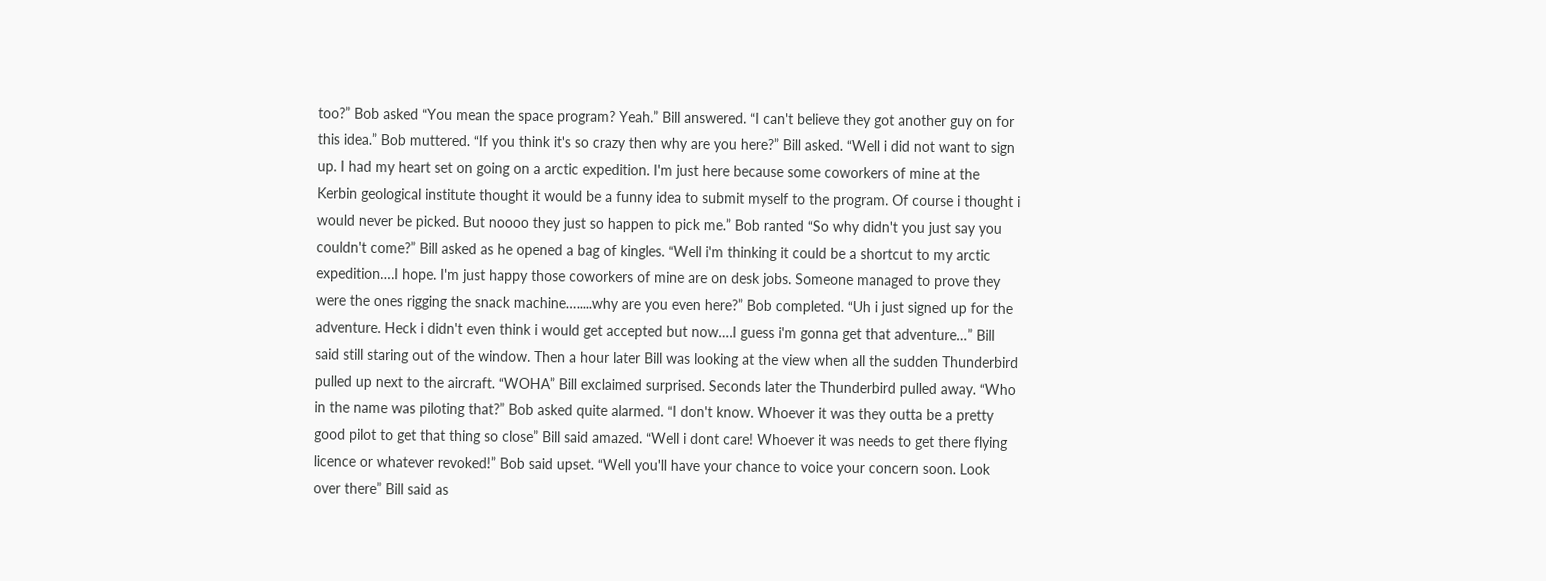too?” Bob asked “You mean the space program? Yeah.” Bill answered. “I can't believe they got another guy on for this idea.” Bob muttered. “If you think it's so crazy then why are you here?” Bill asked. “Well i did not want to sign up. I had my heart set on going on a arctic expedition. I'm just here because some coworkers of mine at the Kerbin geological institute thought it would be a funny idea to submit myself to the program. Of course i thought i would never be picked. But noooo they just so happen to pick me.” Bob ranted “So why didn't you just say you couldn't come?” Bill asked as he opened a bag of kingles. “Well i'm thinking it could be a shortcut to my arctic expedition….I hope. I'm just happy those coworkers of mine are on desk jobs. Someone managed to prove they were the ones rigging the snack machine….....why are you even here?” Bob completed. “Uh i just signed up for the adventure. Heck i didn't even think i would get accepted but now….I guess i'm gonna get that adventure…” Bill said still staring out of the window. Then a hour later Bill was looking at the view when all the sudden Thunderbird pulled up next to the aircraft. “WOHA” Bill exclaimed surprised. Seconds later the Thunderbird pulled away. “Who in the name was piloting that?” Bob asked quite alarmed. “I don't know. Whoever it was they outta be a pretty good pilot to get that thing so close” Bill said amazed. “Well i dont care! Whoever it was needs to get there flying licence or whatever revoked!” Bob said upset. “Well you'll have your chance to voice your concern soon. Look over there” Bill said as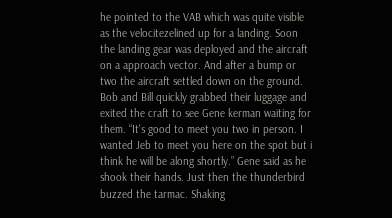he pointed to the VAB which was quite visible as the velocitezelined up for a landing. Soon the landing gear was deployed and the aircraft on a approach vector. And after a bump or two the aircraft settled down on the ground. Bob and Bill quickly grabbed their luggage and exited the craft to see Gene kerman waiting for them. “It's good to meet you two in person. I wanted Jeb to meet you here on the spot but i think he will be along shortly.” Gene said as he shook their hands. Just then the thunderbird buzzed the tarmac. Shaking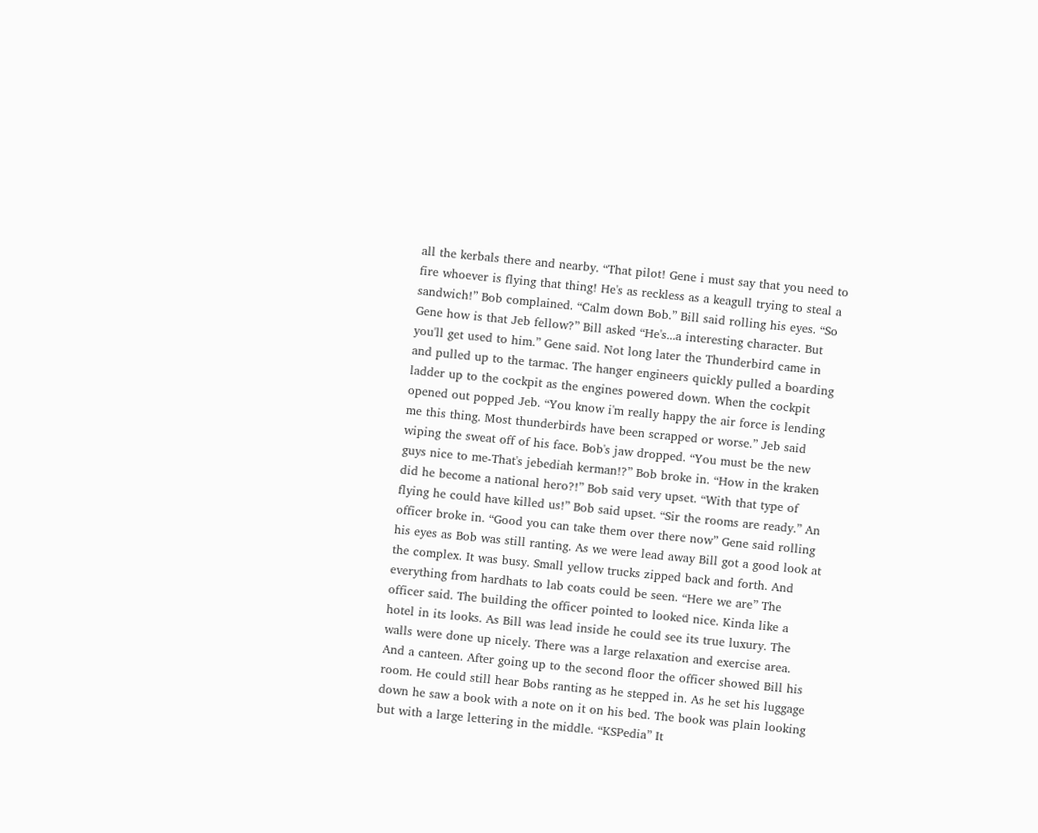all the kerbals there and nearby. “That pilot! Gene i must say that you need to fire whoever is flying that thing! He's as reckless as a keagull trying to steal a sandwich!” Bob complained. “Calm down Bob.” Bill said rolling his eyes. “So Gene how is that Jeb fellow?” Bill asked “He's...a interesting character. But you'll get used to him.” Gene said. Not long later the Thunderbird came in and pulled up to the tarmac. The hanger engineers quickly pulled a boarding ladder up to the cockpit as the engines powered down. When the cockpit opened out popped Jeb. “You know i'm really happy the air force is lending me this thing. Most thunderbirds have been scrapped or worse.” Jeb said wiping the sweat off of his face. Bob's jaw dropped. “You must be the new guys nice to me-That's jebediah kerman!?” Bob broke in. “How in the kraken did he become a national hero?!” Bob said very upset. “With that type of flying he could have killed us!” Bob said upset. “Sir the rooms are ready.” An officer broke in. “Good you can take them over there now” Gene said rolling his eyes as Bob was still ranting. As we were lead away Bill got a good look at the complex. It was busy. Small yellow trucks zipped back and forth. And everything from hardhats to lab coats could be seen. “Here we are” The officer said. The building the officer pointed to looked nice. Kinda like a hotel in its looks. As Bill was lead inside he could see its true luxury. The walls were done up nicely. There was a large relaxation and exercise area. And a canteen. After going up to the second floor the officer showed Bill his room. He could still hear Bobs ranting as he stepped in. As he set his luggage down he saw a book with a note on it on his bed. The book was plain looking but with a large lettering in the middle. “KSPedia” It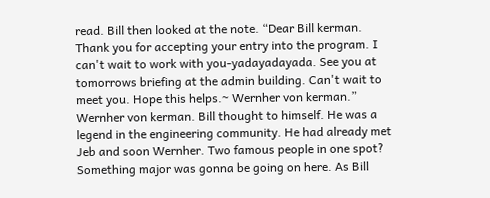read. Bill then looked at the note. “Dear Bill kerman. Thank you for accepting your entry into the program. I can't wait to work with you-yadayadayada. See you at tomorrows briefing at the admin building. Can't wait to meet you. Hope this helps.~ Wernher von kerman.” Wernher von kerman. Bill thought to himself. He was a legend in the engineering community. He had already met Jeb and soon Wernher. Two famous people in one spot? Something major was gonna be going on here. As Bill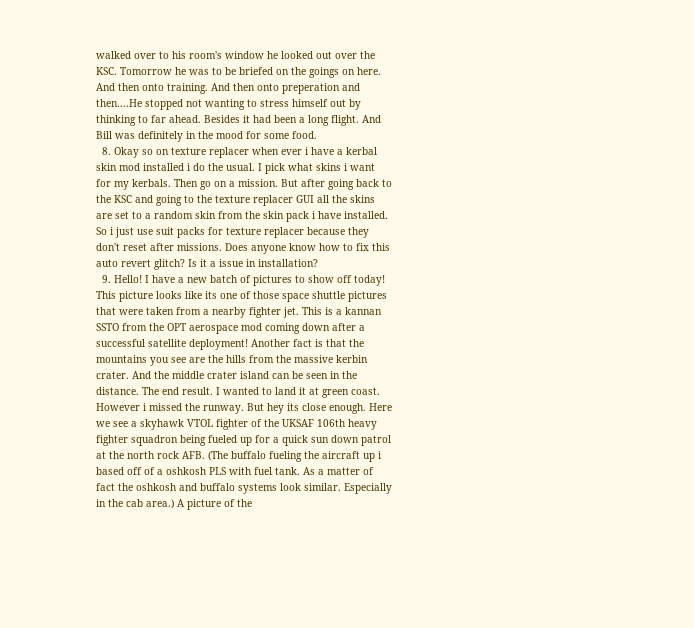walked over to his room's window he looked out over the KSC. Tomorrow he was to be briefed on the goings on here. And then onto training. And then onto preperation and then….He stopped not wanting to stress himself out by thinking to far ahead. Besides it had been a long flight. And Bill was definitely in the mood for some food.
  8. Okay so on texture replacer when ever i have a kerbal skin mod installed i do the usual. I pick what skins i want for my kerbals. Then go on a mission. But after going back to the KSC and going to the texture replacer GUI all the skins are set to a random skin from the skin pack i have installed. So i just use suit packs for texture replacer because they don't reset after missions. Does anyone know how to fix this auto revert glitch? Is it a issue in installation?
  9. Hello! I have a new batch of pictures to show off today! This picture looks like its one of those space shuttle pictures that were taken from a nearby fighter jet. This is a kannan SSTO from the OPT aerospace mod coming down after a successful satellite deployment! Another fact is that the mountains you see are the hills from the massive kerbin crater. And the middle crater island can be seen in the distance. The end result. I wanted to land it at green coast. However i missed the runway. But hey its close enough. Here we see a skyhawk VTOL fighter of the UKSAF 106th heavy fighter squadron being fueled up for a quick sun down patrol at the north rock AFB. (The buffalo fueling the aircraft up i based off of a oshkosh PLS with fuel tank. As a matter of fact the oshkosh and buffalo systems look similar. Especially in the cab area.) A picture of the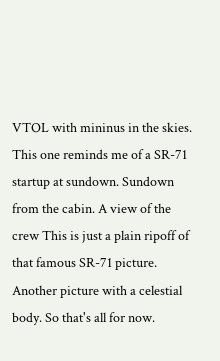VTOL with mininus in the skies. This one reminds me of a SR-71 startup at sundown. Sundown from the cabin. A view of the crew This is just a plain ripoff of that famous SR-71 picture. Another picture with a celestial body. So that's all for now.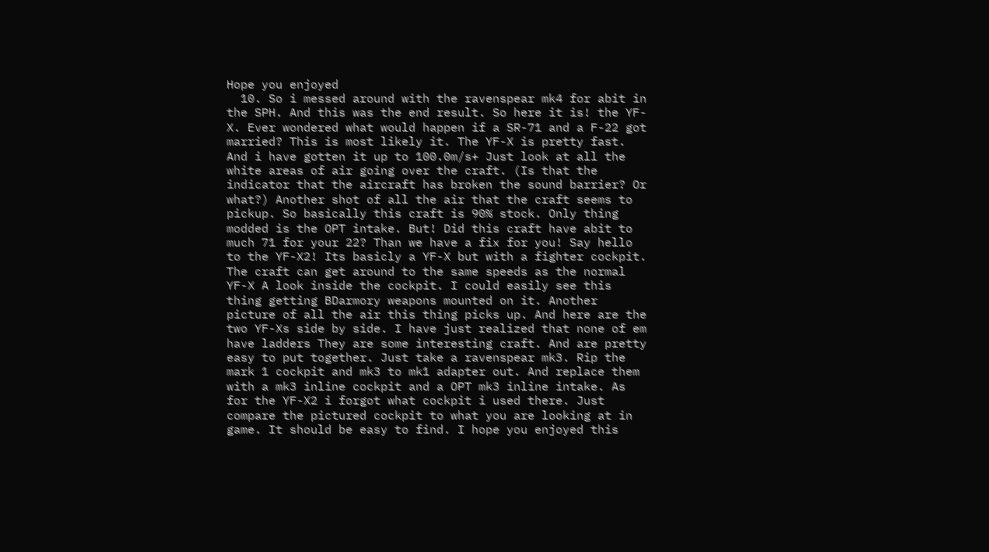Hope you enjoyed
  10. So i messed around with the ravenspear mk4 for abit in the SPH. And this was the end result. So here it is! the YF-X. Ever wondered what would happen if a SR-71 and a F-22 got married? This is most likely it. The YF-X is pretty fast. And i have gotten it up to 100.0m/s+ Just look at all the white areas of air going over the craft. (Is that the indicator that the aircraft has broken the sound barrier? Or what?) Another shot of all the air that the craft seems to pickup. So basically this craft is 90% stock. Only thing modded is the OPT intake. But! Did this craft have abit to much 71 for your 22? Than we have a fix for you! Say hello to the YF-X2! Its basicly a YF-X but with a fighter cockpit. The craft can get around to the same speeds as the normal YF-X A look inside the cockpit. I could easily see this thing getting BDarmory weapons mounted on it. Another picture of all the air this thing picks up. And here are the two YF-Xs side by side. I have just realized that none of em have ladders They are some interesting craft. And are pretty easy to put together. Just take a ravenspear mk3. Rip the mark 1 cockpit and mk3 to mk1 adapter out. And replace them with a mk3 inline cockpit and a OPT mk3 inline intake. As for the YF-X2 i forgot what cockpit i used there. Just compare the pictured cockpit to what you are looking at in game. It should be easy to find. I hope you enjoyed this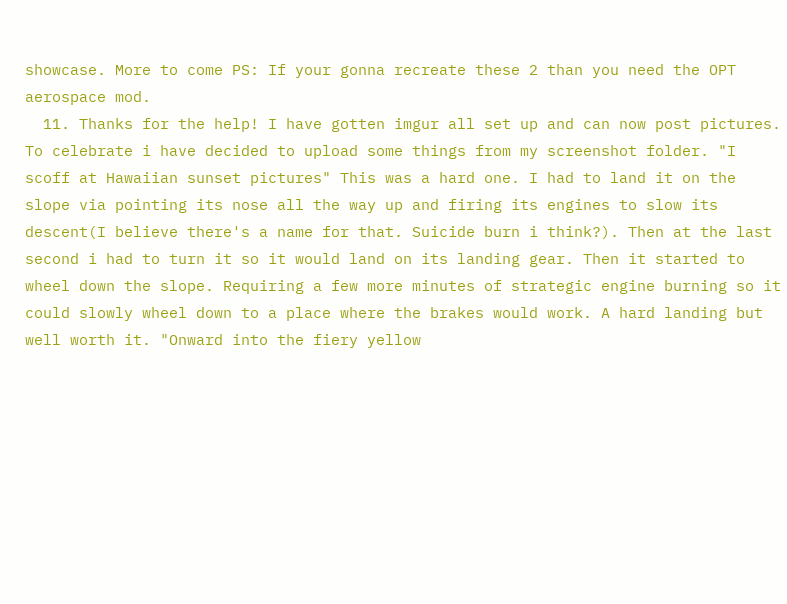showcase. More to come PS: If your gonna recreate these 2 than you need the OPT aerospace mod.
  11. Thanks for the help! I have gotten imgur all set up and can now post pictures. To celebrate i have decided to upload some things from my screenshot folder. "I scoff at Hawaiian sunset pictures" This was a hard one. I had to land it on the slope via pointing its nose all the way up and firing its engines to slow its descent(I believe there's a name for that. Suicide burn i think?). Then at the last second i had to turn it so it would land on its landing gear. Then it started to wheel down the slope. Requiring a few more minutes of strategic engine burning so it could slowly wheel down to a place where the brakes would work. A hard landing but well worth it. "Onward into the fiery yellow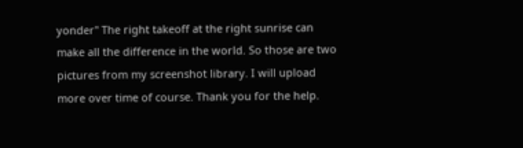yonder" The right takeoff at the right sunrise can make all the difference in the world. So those are two pictures from my screenshot library. I will upload more over time of course. Thank you for the help.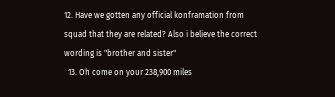12. Have we gotten any official konframation from squad that they are related? Also i believe the correct wording is "brother and sister"
  13. Oh come on your 238,900 miles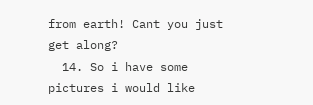from earth! Cant you just get along?
  14. So i have some pictures i would like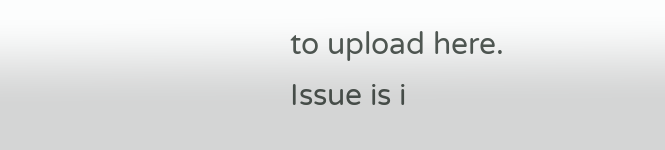to upload here. Issue is i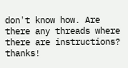don't know how. Are there any threads where there are instructions? thanks!